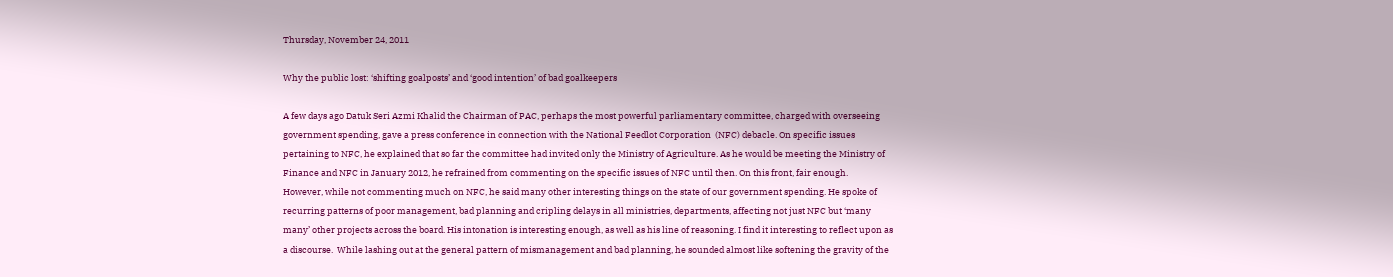Thursday, November 24, 2011

Why the public lost: ‘shifting goalposts’ and ‘good intention’ of bad goalkeepers

A few days ago Datuk Seri Azmi Khalid the Chairman of PAC, perhaps the most powerful parliamentary committee, charged with overseeing government spending, gave a press conference in connection with the National Feedlot Corporation  (NFC) debacle. On specific issues pertaining to NFC, he explained that so far the committee had invited only the Ministry of Agriculture. As he would be meeting the Ministry of Finance and NFC in January 2012, he refrained from commenting on the specific issues of NFC until then. On this front, fair enough.
However, while not commenting much on NFC, he said many other interesting things on the state of our government spending. He spoke of recurring patterns of poor management, bad planning and cripling delays in all ministries, departments, affecting not just NFC but ‘many many’ other projects across the board. His intonation is interesting enough, as well as his line of reasoning. I find it interesting to reflect upon as a discourse.  While lashing out at the general pattern of mismanagement and bad planning, he sounded almost like softening the gravity of the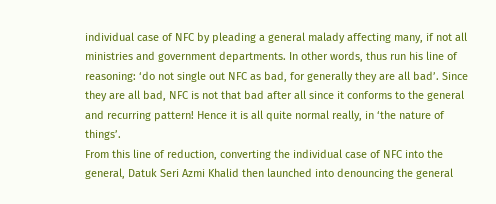individual case of NFC by pleading a general malady affecting many, if not all ministries and government departments. In other words, thus run his line of reasoning: ‘do not single out NFC as bad, for generally they are all bad’. Since they are all bad, NFC is not that bad after all since it conforms to the general and recurring pattern! Hence it is all quite normal really, in ‘the nature of things’.
From this line of reduction, converting the individual case of NFC into the general, Datuk Seri Azmi Khalid then launched into denouncing the general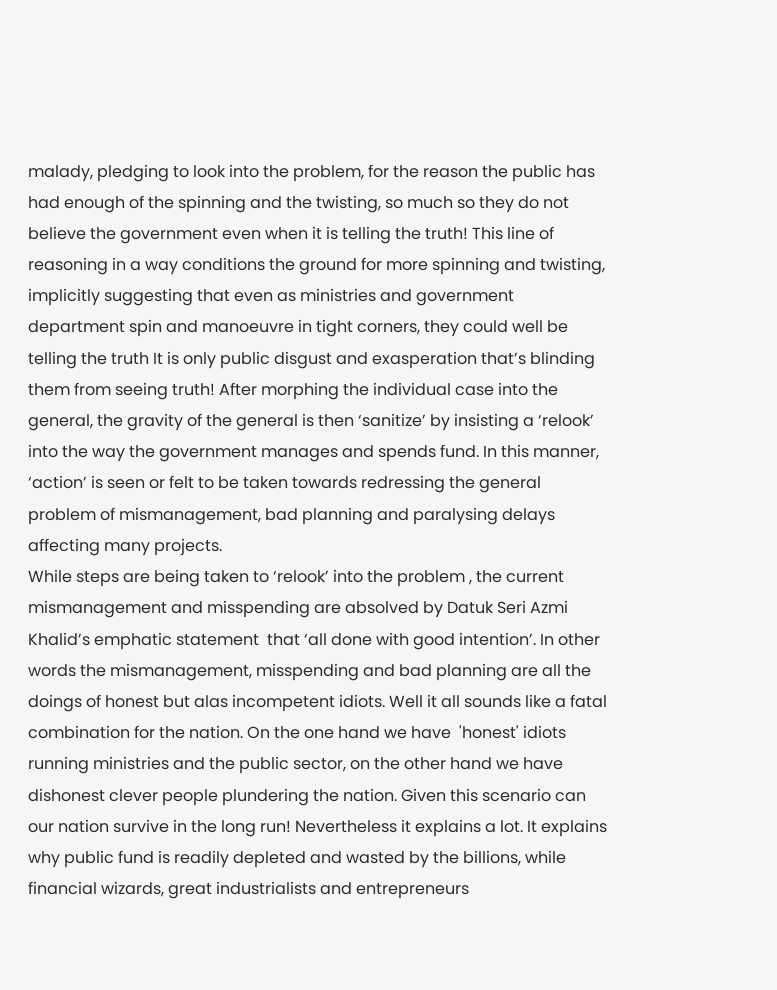malady, pledging to look into the problem, for the reason the public has had enough of the spinning and the twisting, so much so they do not believe the government even when it is telling the truth! This line of reasoning in a way conditions the ground for more spinning and twisting, implicitly suggesting that even as ministries and government department spin and manoeuvre in tight corners, they could well be telling the truth It is only public disgust and exasperation that’s blinding them from seeing truth! After morphing the individual case into the general, the gravity of the general is then ‘sanitize’ by insisting a ‘relook’ into the way the government manages and spends fund. In this manner, ‘action’ is seen or felt to be taken towards redressing the general problem of mismanagement, bad planning and paralysing delays affecting many projects.
While steps are being taken to ‘relook’ into the problem , the current mismanagement and misspending are absolved by Datuk Seri Azmi Khalid’s emphatic statement  that ‘all done with good intention’. In other words the mismanagement, misspending and bad planning are all the doings of honest but alas incompetent idiots. Well it all sounds like a fatal combination for the nation. On the one hand we have  'honest' idiots running ministries and the public sector, on the other hand we have dishonest clever people plundering the nation. Given this scenario can our nation survive in the long run! Nevertheless it explains a lot. It explains why public fund is readily depleted and wasted by the billions, while financial wizards, great industrialists and entrepreneurs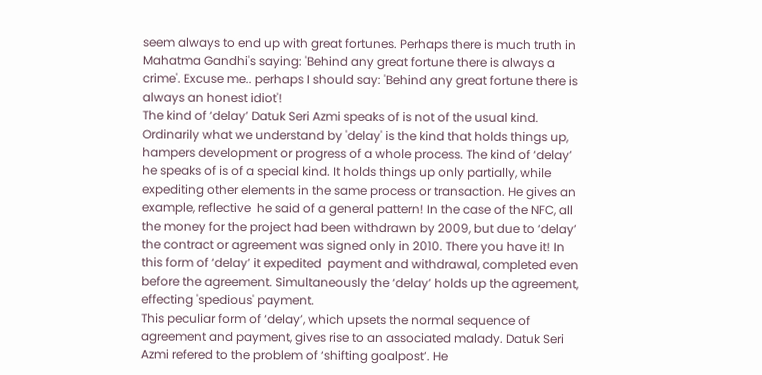seem always to end up with great fortunes. Perhaps there is much truth in Mahatma Gandhi's saying: 'Behind any great fortune there is always a crime'. Excuse me.. perhaps I should say: 'Behind any great fortune there is always an honest idiot'!
The kind of ‘delay’ Datuk Seri Azmi speaks of is not of the usual kind. Ordinarily what we understand by 'delay' is the kind that holds things up, hampers development or progress of a whole process. The kind of ‘delay’ he speaks of is of a special kind. It holds things up only partially, while expediting other elements in the same process or transaction. He gives an example, reflective  he said of a general pattern! In the case of the NFC, all the money for the project had been withdrawn by 2009, but due to ‘delay’ the contract or agreement was signed only in 2010. There you have it! In this form of ‘delay’ it expedited  payment and withdrawal, completed even before the agreement. Simultaneously the ‘delay’ holds up the agreement, effecting 'spedious' payment.
This peculiar form of ‘delay’, which upsets the normal sequence of agreement and payment, gives rise to an associated malady. Datuk Seri Azmi refered to the problem of ‘shifting goalpost’. He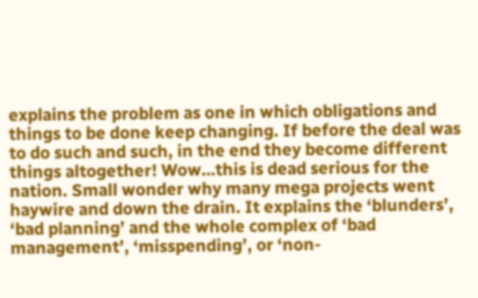explains the problem as one in which obligations and things to be done keep changing. If before the deal was to do such and such, in the end they become different things altogether! Wow…this is dead serious for the nation. Small wonder why many mega projects went haywire and down the drain. It explains the ‘blunders’, ‘bad planning’ and the whole complex of ‘bad management’, ‘misspending’, or ‘non-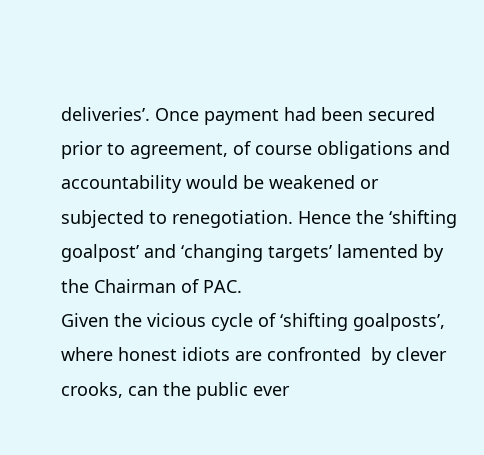deliveries’. Once payment had been secured prior to agreement, of course obligations and accountability would be weakened or subjected to renegotiation. Hence the ‘shifting goalpost’ and ‘changing targets’ lamented by the Chairman of PAC.
Given the vicious cycle of ‘shifting goalposts’, where honest idiots are confronted  by clever crooks, can the public ever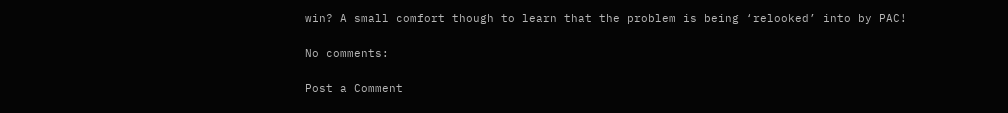win? A small comfort though to learn that the problem is being ‘relooked’ into by PAC!

No comments:

Post a Comment